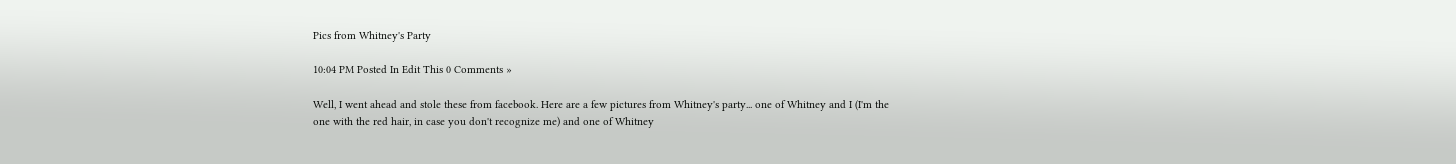Pics from Whitney's Party

10:04 PM Posted In Edit This 0 Comments »

Well, I went ahead and stole these from facebook. Here are a few pictures from Whitney's party... one of Whitney and I (I'm the one with the red hair, in case you don't recognize me) and one of Whitney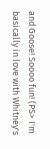and Goose! Soooo fun! (PS> I'm basically in love with Whitney's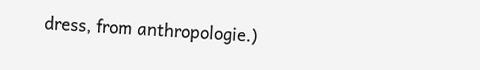dress, from anthropologie.)